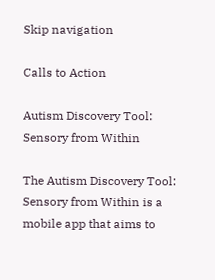Skip navigation

Calls to Action

Autism Discovery Tool: Sensory from Within

The Autism Discovery Tool: Sensory from Within is a mobile app that aims to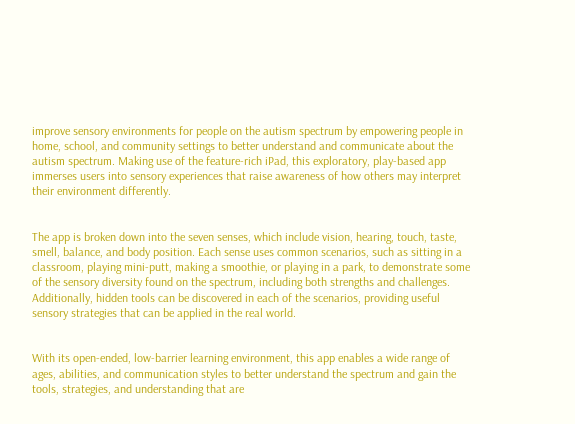improve sensory environments for people on the autism spectrum by empowering people in home, school, and community settings to better understand and communicate about the autism spectrum. Making use of the feature-rich iPad, this exploratory, play-based app immerses users into sensory experiences that raise awareness of how others may interpret their environment differently.


The app is broken down into the seven senses, which include vision, hearing, touch, taste, smell, balance, and body position. Each sense uses common scenarios, such as sitting in a classroom, playing mini-putt, making a smoothie, or playing in a park, to demonstrate some of the sensory diversity found on the spectrum, including both strengths and challenges. Additionally, hidden tools can be discovered in each of the scenarios, providing useful sensory strategies that can be applied in the real world.


With its open-ended, low-barrier learning environment, this app enables a wide range of ages, abilities, and communication styles to better understand the spectrum and gain the tools, strategies, and understanding that are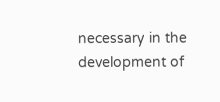necessary in the development of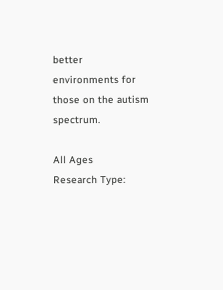better environments for those on the autism spectrum.

All Ages
Research Type: